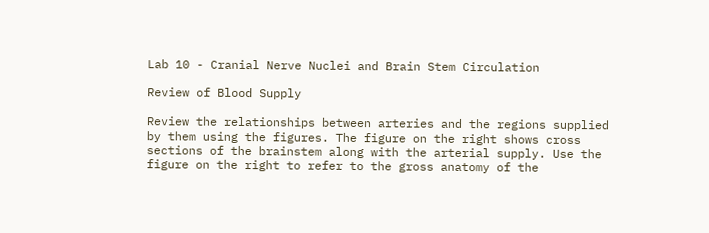Lab 10 - Cranial Nerve Nuclei and Brain Stem Circulation

Review of Blood Supply

Review the relationships between arteries and the regions supplied by them using the figures. The figure on the right shows cross sections of the brainstem along with the arterial supply. Use the figure on the right to refer to the gross anatomy of the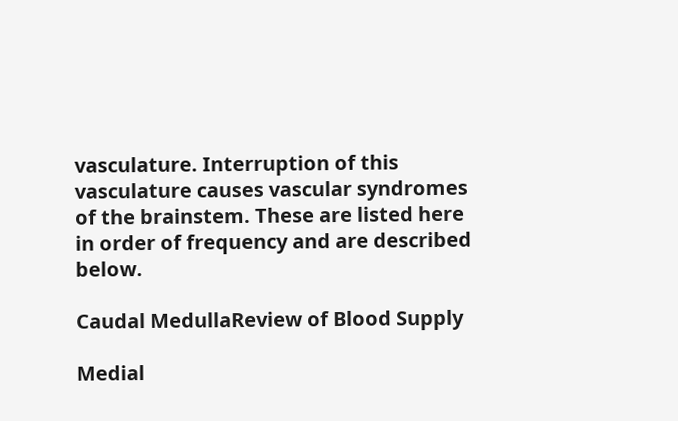vasculature. Interruption of this vasculature causes vascular syndromes of the brainstem. These are listed here in order of frequency and are described below.

Caudal MedullaReview of Blood Supply

Medial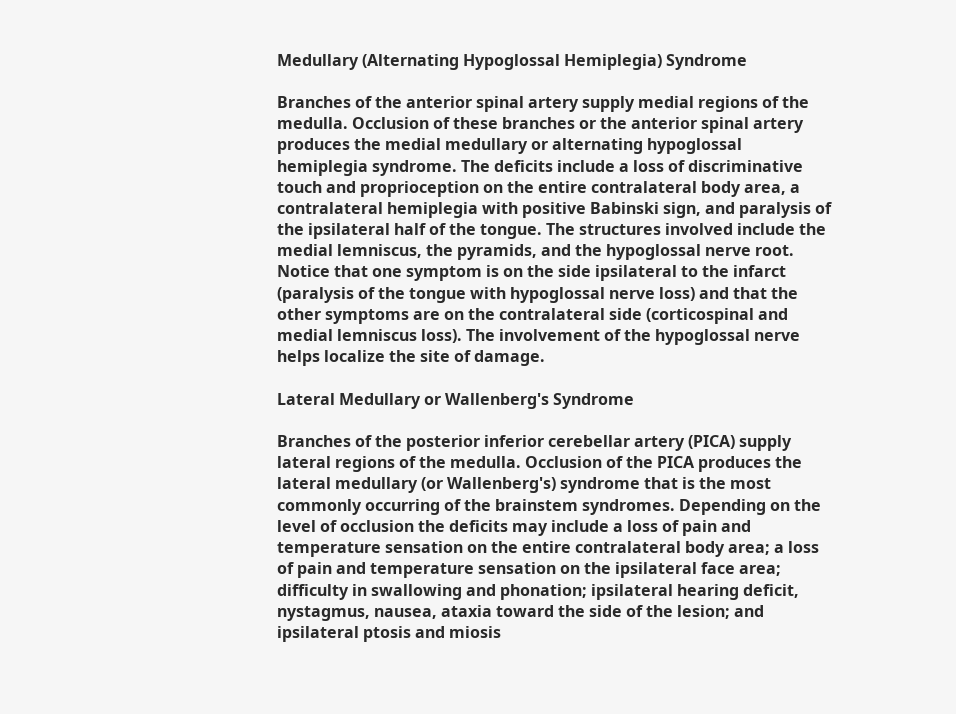Medullary (Alternating Hypoglossal Hemiplegia) Syndrome

Branches of the anterior spinal artery supply medial regions of the medulla. Occlusion of these branches or the anterior spinal artery produces the medial medullary or alternating hypoglossal hemiplegia syndrome. The deficits include a loss of discriminative touch and proprioception on the entire contralateral body area, a contralateral hemiplegia with positive Babinski sign, and paralysis of the ipsilateral half of the tongue. The structures involved include the medial lemniscus, the pyramids, and the hypoglossal nerve root. Notice that one symptom is on the side ipsilateral to the infarct (paralysis of the tongue with hypoglossal nerve loss) and that the other symptoms are on the contralateral side (corticospinal and medial lemniscus loss). The involvement of the hypoglossal nerve helps localize the site of damage.

Lateral Medullary or Wallenberg's Syndrome

Branches of the posterior inferior cerebellar artery (PICA) supply lateral regions of the medulla. Occlusion of the PICA produces the lateral medullary (or Wallenberg's) syndrome that is the most commonly occurring of the brainstem syndromes. Depending on the level of occlusion the deficits may include a loss of pain and temperature sensation on the entire contralateral body area; a loss of pain and temperature sensation on the ipsilateral face area; difficulty in swallowing and phonation; ipsilateral hearing deficit, nystagmus, nausea, ataxia toward the side of the lesion; and ipsilateral ptosis and miosis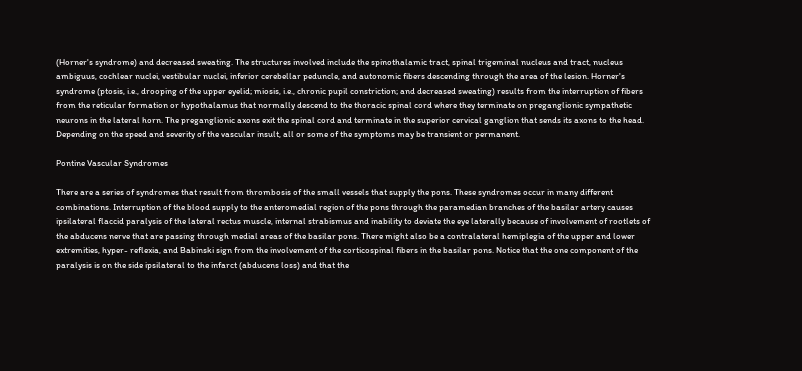(Horner's syndrome) and decreased sweating. The structures involved include the spinothalamic tract, spinal trigeminal nucleus and tract, nucleus ambiguus, cochlear nuclei, vestibular nuclei, inferior cerebellar peduncle, and autonomic fibers descending through the area of the lesion. Horner's syndrome (ptosis, i.e., drooping of the upper eyelid; miosis, i.e., chronic pupil constriction; and decreased sweating) results from the interruption of fibers from the reticular formation or hypothalamus that normally descend to the thoracic spinal cord where they terminate on preganglionic sympathetic neurons in the lateral horn. The preganglionic axons exit the spinal cord and terminate in the superior cervical ganglion that sends its axons to the head. Depending on the speed and severity of the vascular insult, all or some of the symptoms may be transient or permanent.

Pontine Vascular Syndromes

There are a series of syndromes that result from thrombosis of the small vessels that supply the pons. These syndromes occur in many different combinations. Interruption of the blood supply to the anteromedial region of the pons through the paramedian branches of the basilar artery causes ipsilateral flaccid paralysis of the lateral rectus muscle, internal strabismus and inability to deviate the eye laterally because of involvement of rootlets of the abducens nerve that are passing through medial areas of the basilar pons. There might also be a contralateral hemiplegia of the upper and lower extremities, hyper- reflexia, and Babinski sign from the involvement of the corticospinal fibers in the basilar pons. Notice that the one component of the paralysis is on the side ipsilateral to the infarct (abducens loss) and that the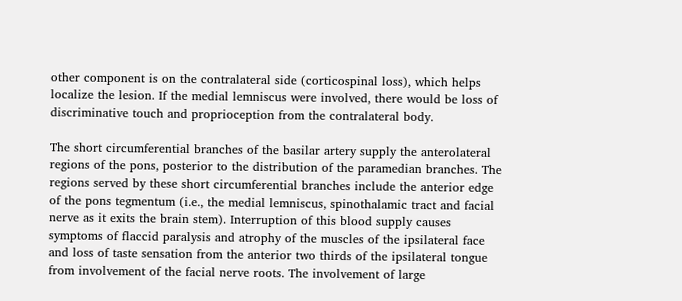other component is on the contralateral side (corticospinal loss), which helps localize the lesion. If the medial lemniscus were involved, there would be loss of discriminative touch and proprioception from the contralateral body.

The short circumferential branches of the basilar artery supply the anterolateral regions of the pons, posterior to the distribution of the paramedian branches. The regions served by these short circumferential branches include the anterior edge of the pons tegmentum (i.e., the medial lemniscus, spinothalamic tract and facial nerve as it exits the brain stem). Interruption of this blood supply causes symptoms of flaccid paralysis and atrophy of the muscles of the ipsilateral face and loss of taste sensation from the anterior two thirds of the ipsilateral tongue from involvement of the facial nerve roots. The involvement of large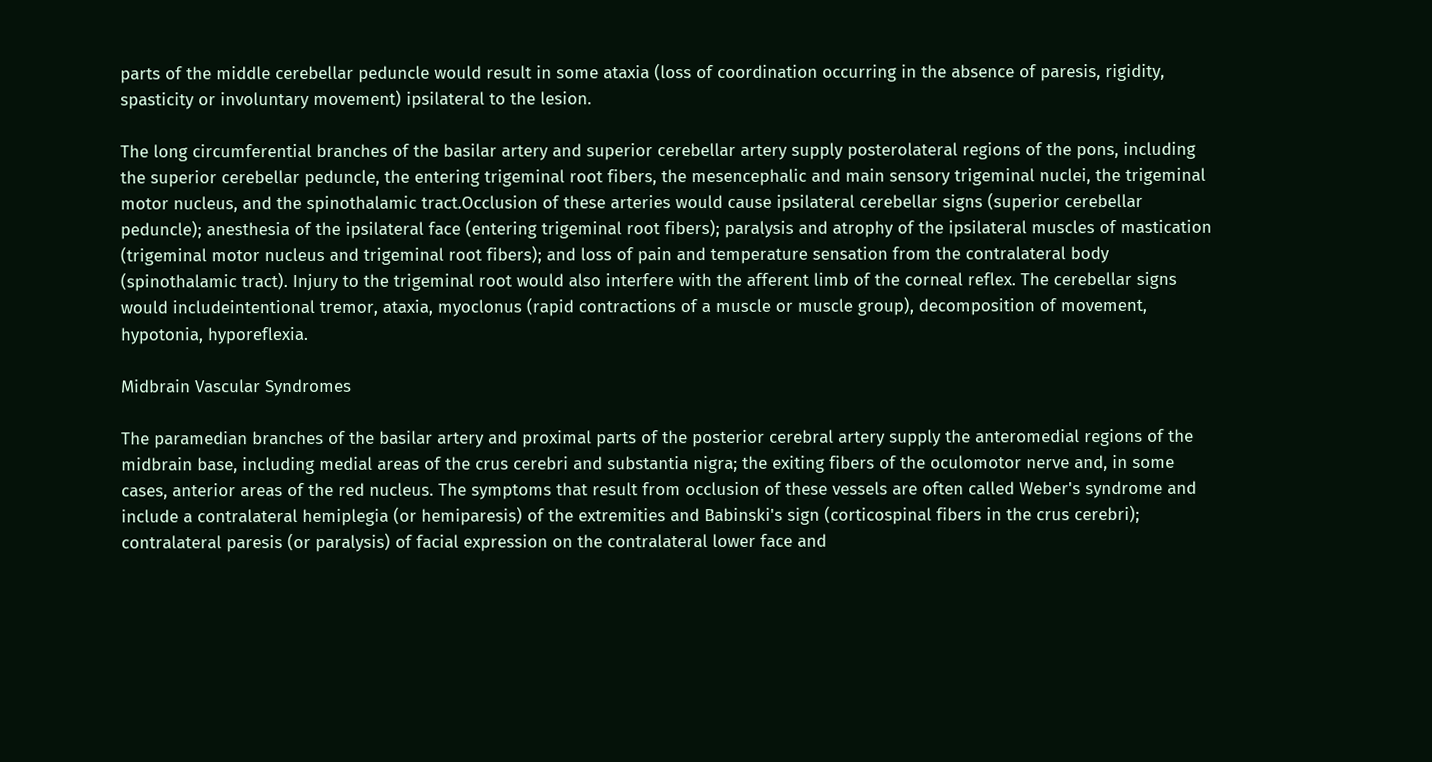parts of the middle cerebellar peduncle would result in some ataxia (loss of coordination occurring in the absence of paresis, rigidity, spasticity or involuntary movement) ipsilateral to the lesion.

The long circumferential branches of the basilar artery and superior cerebellar artery supply posterolateral regions of the pons, including the superior cerebellar peduncle, the entering trigeminal root fibers, the mesencephalic and main sensory trigeminal nuclei, the trigeminal motor nucleus, and the spinothalamic tract.Occlusion of these arteries would cause ipsilateral cerebellar signs (superior cerebellar peduncle); anesthesia of the ipsilateral face (entering trigeminal root fibers); paralysis and atrophy of the ipsilateral muscles of mastication (trigeminal motor nucleus and trigeminal root fibers); and loss of pain and temperature sensation from the contralateral body (spinothalamic tract). Injury to the trigeminal root would also interfere with the afferent limb of the corneal reflex. The cerebellar signs would includeintentional tremor, ataxia, myoclonus (rapid contractions of a muscle or muscle group), decomposition of movement, hypotonia, hyporeflexia.

Midbrain Vascular Syndromes

The paramedian branches of the basilar artery and proximal parts of the posterior cerebral artery supply the anteromedial regions of the midbrain base, including medial areas of the crus cerebri and substantia nigra; the exiting fibers of the oculomotor nerve and, in some cases, anterior areas of the red nucleus. The symptoms that result from occlusion of these vessels are often called Weber's syndrome and include a contralateral hemiplegia (or hemiparesis) of the extremities and Babinski's sign (corticospinal fibers in the crus cerebri); contralateral paresis (or paralysis) of facial expression on the contralateral lower face and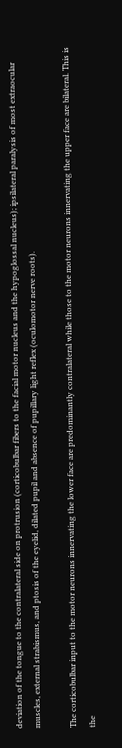deviation of the tongue to the contralateral side on protrusion (corticobulbar fibers to the facial motor nucleus and the hypoglossal nucleus); ipsilateral paralysis of most extraocular muscles, external strabismus, and ptosis of the eyelid, dilated pupil and absence of pupillary light reflex (oculomotor nerve roots).

The corticobulbar input to the motor neurons innervating the lower face are predominantly contralateral while those to the motor neurons innervating the upper face are bilateral. This is the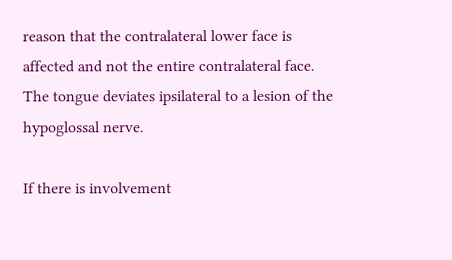reason that the contralateral lower face is affected and not the entire contralateral face. The tongue deviates ipsilateral to a lesion of the hypoglossal nerve.

If there is involvement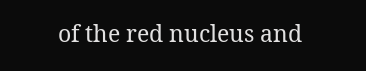of the red nucleus and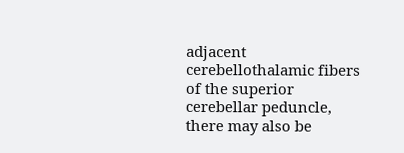adjacent cerebellothalamic fibers of the superior cerebellar peduncle, there may also be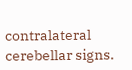contralateral cerebellar signs.